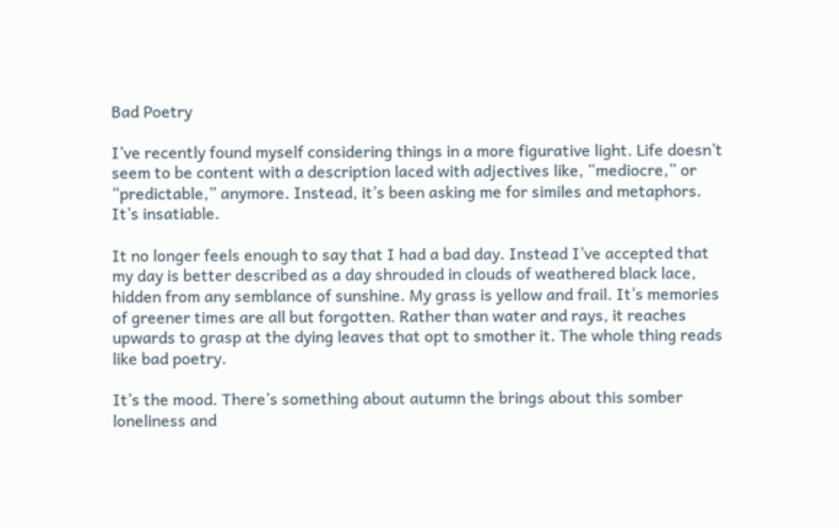Bad Poetry

I’ve recently found myself considering things in a more figurative light. Life doesn’t seem to be content with a description laced with adjectives like, “mediocre,” or “predictable,” anymore. Instead, it’s been asking me for similes and metaphors. It’s insatiable.

It no longer feels enough to say that I had a bad day. Instead I’ve accepted that my day is better described as a day shrouded in clouds of weathered black lace, hidden from any semblance of sunshine. My grass is yellow and frail. It’s memories of greener times are all but forgotten. Rather than water and rays, it reaches upwards to grasp at the dying leaves that opt to smother it. The whole thing reads like bad poetry.

It’s the mood. There’s something about autumn the brings about this somber loneliness and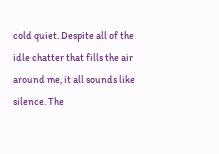cold quiet. Despite all of the idle chatter that fills the air around me, it all sounds like silence. The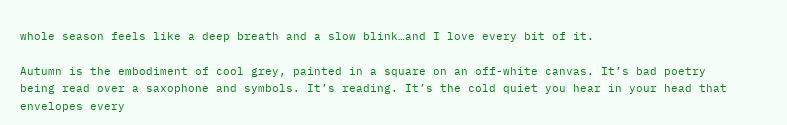whole season feels like a deep breath and a slow blink…and I love every bit of it.

Autumn is the embodiment of cool grey, painted in a square on an off-white canvas. It’s bad poetry being read over a saxophone and symbols. It’s reading. It’s the cold quiet you hear in your head that envelopes every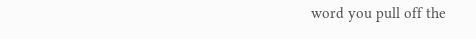word you pull off the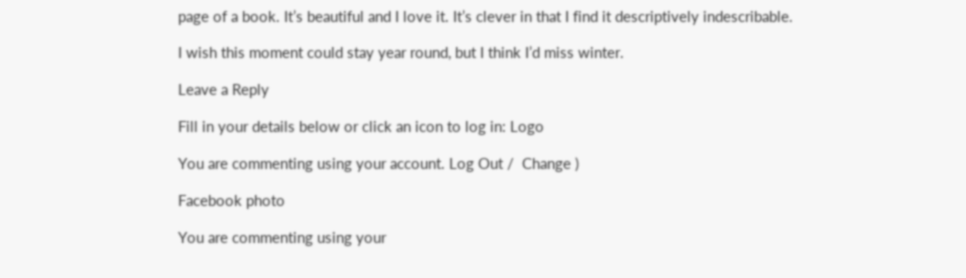page of a book. It’s beautiful and I love it. It’s clever in that I find it descriptively indescribable.

I wish this moment could stay year round, but I think I’d miss winter.

Leave a Reply

Fill in your details below or click an icon to log in: Logo

You are commenting using your account. Log Out /  Change )

Facebook photo

You are commenting using your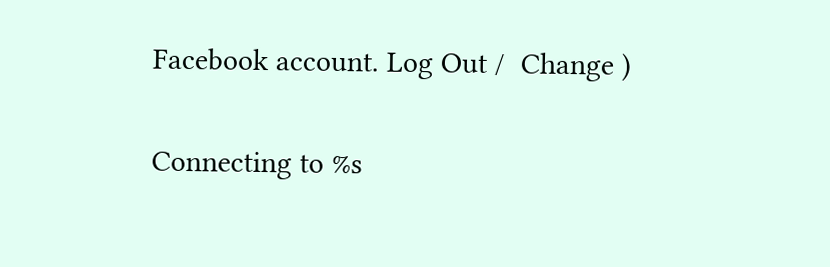Facebook account. Log Out /  Change )

Connecting to %s